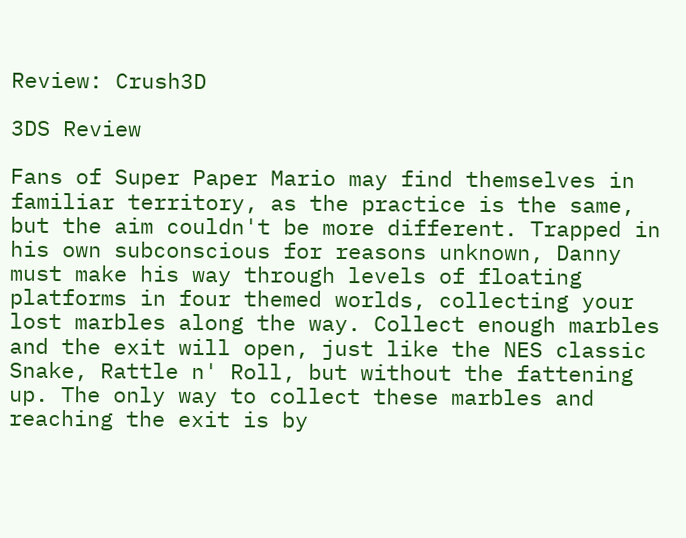Review: Crush3D

3DS Review

Fans of Super Paper Mario may find themselves in familiar territory, as the practice is the same, but the aim couldn't be more different. Trapped in his own subconscious for reasons unknown, Danny must make his way through levels of floating platforms in four themed worlds, collecting your lost marbles along the way. Collect enough marbles and the exit will open, just like the NES classic Snake, Rattle n' Roll, but without the fattening up. The only way to collect these marbles and reaching the exit is by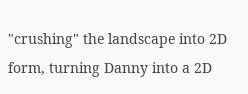"crushing" the landscape into 2D form, turning Danny into a 2D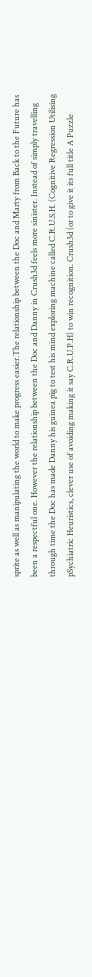sprite as well as manipulating the world to make progress easier.The relationship between the Doc and Marty from Back to the Future has been a respectful one. However the relationship between the Doc and Danny in Crush3d feels more sinister. Instead of simply travelling through time the Doc has made Danny his guinea pig to test his mind exploring machine called C.R.U.S.H. (Cognitive Regression Utilising pSychiatric Heuristics, clever use of avoiding making it say C.R.U.P.H) to win recognition. Crush3d (or to give it its full title A Puzzle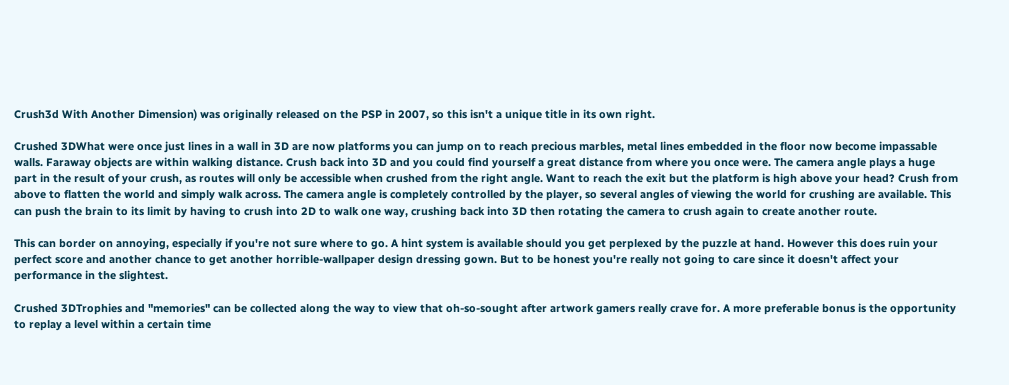Crush3d With Another Dimension) was originally released on the PSP in 2007, so this isn't a unique title in its own right.

Crushed 3DWhat were once just lines in a wall in 3D are now platforms you can jump on to reach precious marbles, metal lines embedded in the floor now become impassable walls. Faraway objects are within walking distance. Crush back into 3D and you could find yourself a great distance from where you once were. The camera angle plays a huge part in the result of your crush, as routes will only be accessible when crushed from the right angle. Want to reach the exit but the platform is high above your head? Crush from above to flatten the world and simply walk across. The camera angle is completely controlled by the player, so several angles of viewing the world for crushing are available. This can push the brain to its limit by having to crush into 2D to walk one way, crushing back into 3D then rotating the camera to crush again to create another route.

This can border on annoying, especially if you're not sure where to go. A hint system is available should you get perplexed by the puzzle at hand. However this does ruin your perfect score and another chance to get another horrible-wallpaper design dressing gown. But to be honest you're really not going to care since it doesn't affect your performance in the slightest.

Crushed 3DTrophies and "memories" can be collected along the way to view that oh-so-sought after artwork gamers really crave for. A more preferable bonus is the opportunity to replay a level within a certain time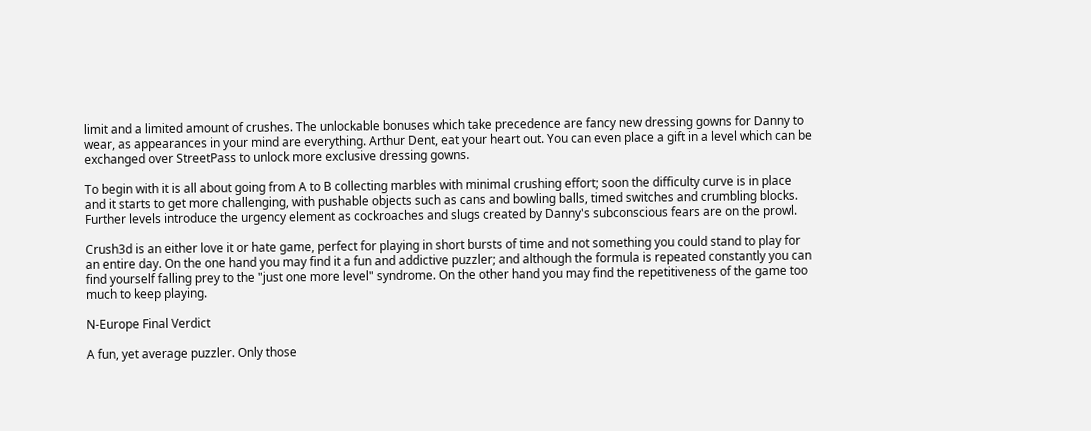limit and a limited amount of crushes. The unlockable bonuses which take precedence are fancy new dressing gowns for Danny to wear, as appearances in your mind are everything. Arthur Dent, eat your heart out. You can even place a gift in a level which can be exchanged over StreetPass to unlock more exclusive dressing gowns.

To begin with it is all about going from A to B collecting marbles with minimal crushing effort; soon the difficulty curve is in place and it starts to get more challenging, with pushable objects such as cans and bowling balls, timed switches and crumbling blocks. Further levels introduce the urgency element as cockroaches and slugs created by Danny's subconscious fears are on the prowl.

Crush3d is an either love it or hate game, perfect for playing in short bursts of time and not something you could stand to play for an entire day. On the one hand you may find it a fun and addictive puzzler; and although the formula is repeated constantly you can find yourself falling prey to the "just one more level" syndrome. On the other hand you may find the repetitiveness of the game too much to keep playing.

N-Europe Final Verdict

A fun, yet average puzzler. Only those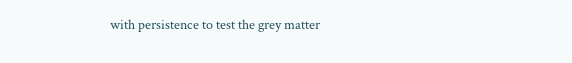with persistence to test the grey matter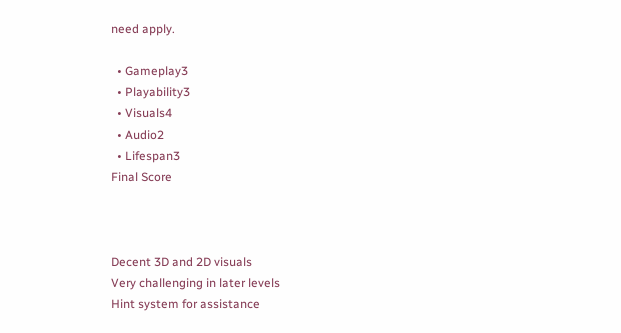need apply.

  • Gameplay3
  • Playability3
  • Visuals4
  • Audio2
  • Lifespan3
Final Score



Decent 3D and 2D visuals
Very challenging in later levels
Hint system for assistance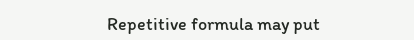Repetitive formula may put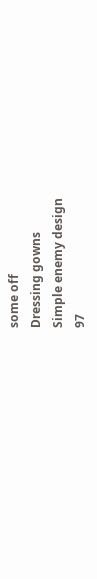some off
Dressing gowns
Simple enemy design
97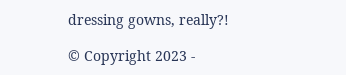dressing gowns, really?!

© Copyright 2023 -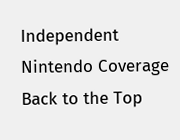Independent Nintendo Coverage Back to the Top